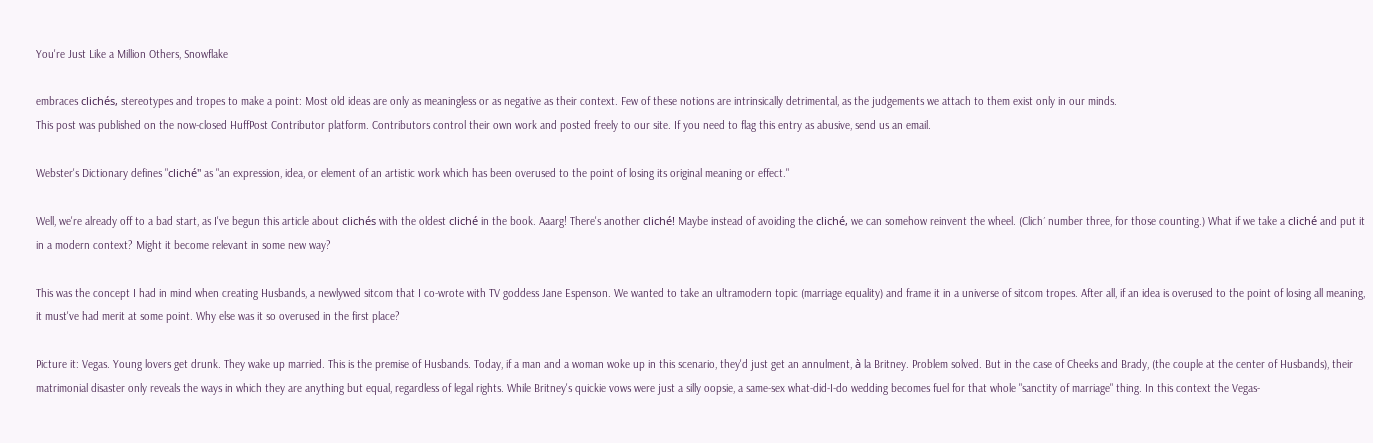You're Just Like a Million Others, Snowflake

embraces clichés, stereotypes and tropes to make a point: Most old ideas are only as meaningless or as negative as their context. Few of these notions are intrinsically detrimental, as the judgements we attach to them exist only in our minds.
This post was published on the now-closed HuffPost Contributor platform. Contributors control their own work and posted freely to our site. If you need to flag this entry as abusive, send us an email.

Webster's Dictionary defines "cliché" as "an expression, idea, or element of an artistic work which has been overused to the point of losing its original meaning or effect."

Well, we're already off to a bad start, as I've begun this article about clichés with the oldest cliché in the book. Aaarg! There's another cliché! Maybe instead of avoiding the cliché, we can somehow reinvent the wheel. (Clich´ number three, for those counting.) What if we take a cliché and put it in a modern context? Might it become relevant in some new way?

This was the concept I had in mind when creating Husbands, a newlywed sitcom that I co-wrote with TV goddess Jane Espenson. We wanted to take an ultramodern topic (marriage equality) and frame it in a universe of sitcom tropes. After all, if an idea is overused to the point of losing all meaning, it must've had merit at some point. Why else was it so overused in the first place?

Picture it: Vegas. Young lovers get drunk. They wake up married. This is the premise of Husbands. Today, if a man and a woman woke up in this scenario, they'd just get an annulment, à la Britney. Problem solved. But in the case of Cheeks and Brady, (the couple at the center of Husbands), their matrimonial disaster only reveals the ways in which they are anything but equal, regardless of legal rights. While Britney's quickie vows were just a silly oopsie, a same-sex what-did-I-do wedding becomes fuel for that whole "sanctity of marriage" thing. In this context the Vegas-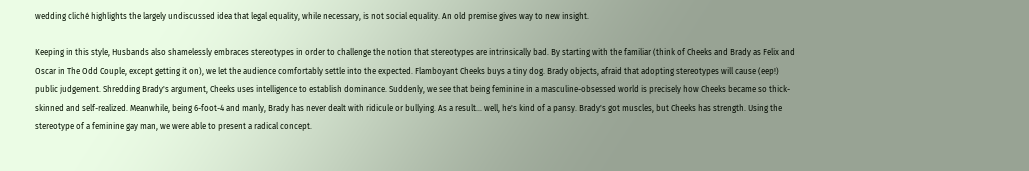wedding cliché highlights the largely undiscussed idea that legal equality, while necessary, is not social equality. An old premise gives way to new insight.

Keeping in this style, Husbands also shamelessly embraces stereotypes in order to challenge the notion that stereotypes are intrinsically bad. By starting with the familiar (think of Cheeks and Brady as Felix and Oscar in The Odd Couple, except getting it on), we let the audience comfortably settle into the expected. Flamboyant Cheeks buys a tiny dog. Brady objects, afraid that adopting stereotypes will cause (eep!) public judgement. Shredding Brady's argument, Cheeks uses intelligence to establish dominance. Suddenly, we see that being feminine in a masculine-obsessed world is precisely how Cheeks became so thick-skinned and self-realized. Meanwhile, being 6-foot-4 and manly, Brady has never dealt with ridicule or bullying. As a result... well, he's kind of a pansy. Brady's got muscles, but Cheeks has strength. Using the stereotype of a feminine gay man, we were able to present a radical concept.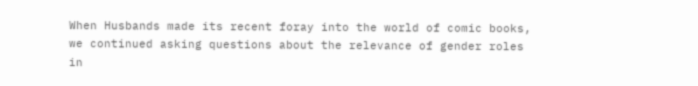When Husbands made its recent foray into the world of comic books, we continued asking questions about the relevance of gender roles in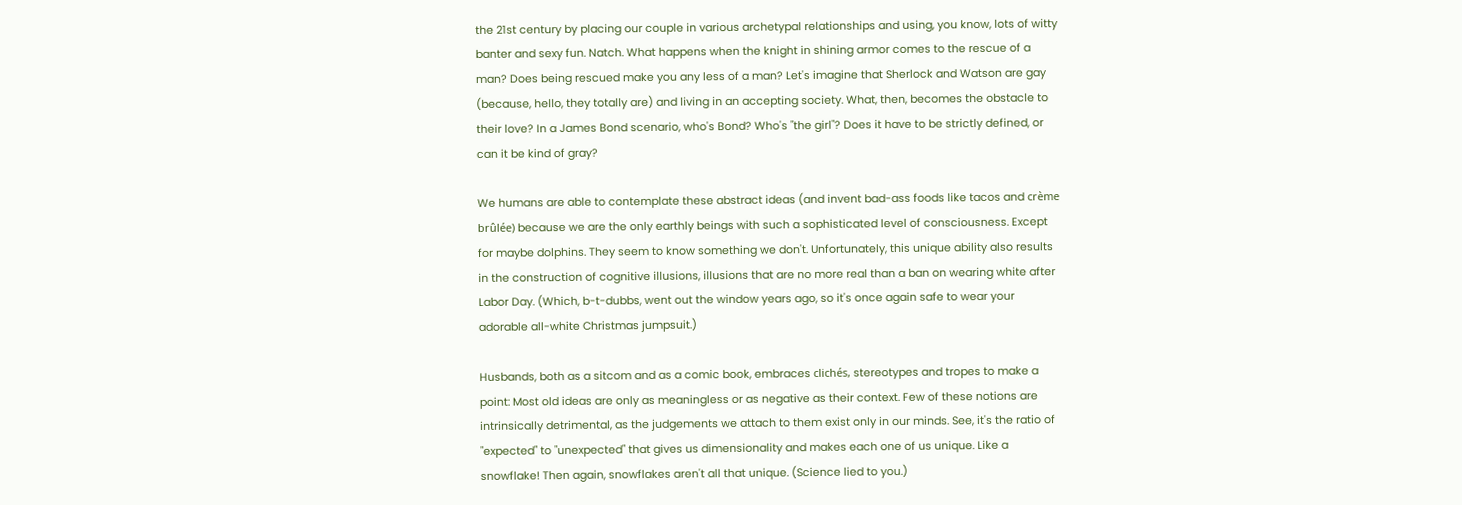the 21st century by placing our couple in various archetypal relationships and using, you know, lots of witty banter and sexy fun. Natch. What happens when the knight in shining armor comes to the rescue of a man? Does being rescued make you any less of a man? Let's imagine that Sherlock and Watson are gay (because, hello, they totally are) and living in an accepting society. What, then, becomes the obstacle to their love? In a James Bond scenario, who's Bond? Who's "the girl"? Does it have to be strictly defined, or can it be kind of gray?

We humans are able to contemplate these abstract ideas (and invent bad-ass foods like tacos and crème brûlée) because we are the only earthly beings with such a sophisticated level of consciousness. Except for maybe dolphins. They seem to know something we don't. Unfortunately, this unique ability also results in the construction of cognitive illusions, illusions that are no more real than a ban on wearing white after Labor Day. (Which, b-t-dubbs, went out the window years ago, so it's once again safe to wear your adorable all-white Christmas jumpsuit.)

Husbands, both as a sitcom and as a comic book, embraces clichés, stereotypes and tropes to make a point: Most old ideas are only as meaningless or as negative as their context. Few of these notions are intrinsically detrimental, as the judgements we attach to them exist only in our minds. See, it's the ratio of "expected" to "unexpected" that gives us dimensionality and makes each one of us unique. Like a snowflake! Then again, snowflakes aren't all that unique. (Science lied to you.)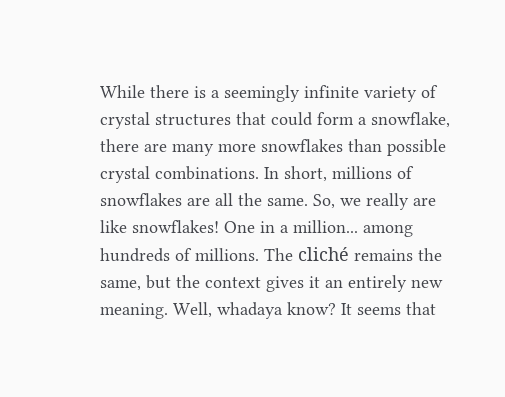While there is a seemingly infinite variety of crystal structures that could form a snowflake, there are many more snowflakes than possible crystal combinations. In short, millions of snowflakes are all the same. So, we really are like snowflakes! One in a million... among hundreds of millions. The cliché remains the same, but the context gives it an entirely new meaning. Well, whadaya know? It seems that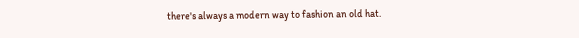there's always a modern way to fashion an old hat.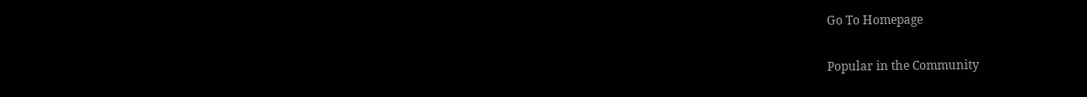Go To Homepage

Popular in the Community